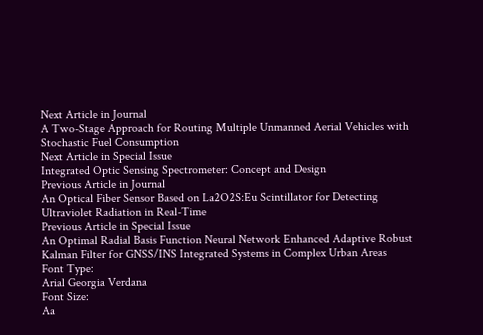Next Article in Journal
A Two-Stage Approach for Routing Multiple Unmanned Aerial Vehicles with Stochastic Fuel Consumption
Next Article in Special Issue
Integrated Optic Sensing Spectrometer: Concept and Design
Previous Article in Journal
An Optical Fiber Sensor Based on La2O2S:Eu Scintillator for Detecting Ultraviolet Radiation in Real-Time
Previous Article in Special Issue
An Optimal Radial Basis Function Neural Network Enhanced Adaptive Robust Kalman Filter for GNSS/INS Integrated Systems in Complex Urban Areas
Font Type:
Arial Georgia Verdana
Font Size:
Aa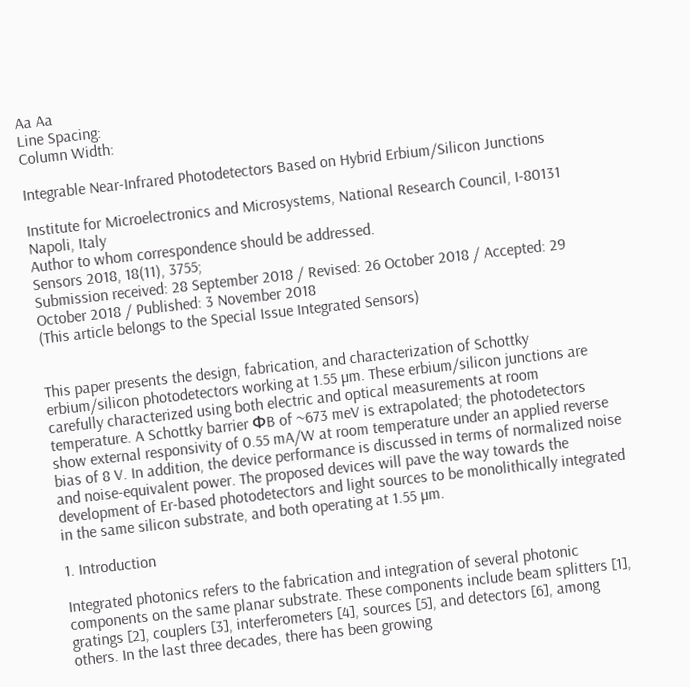Aa Aa
Line Spacing:
Column Width:

Integrable Near-Infrared Photodetectors Based on Hybrid Erbium/Silicon Junctions

Institute for Microelectronics and Microsystems, National Research Council, I-80131 Napoli, Italy
Author to whom correspondence should be addressed.
Sensors 2018, 18(11), 3755;
Submission received: 28 September 2018 / Revised: 26 October 2018 / Accepted: 29 October 2018 / Published: 3 November 2018
(This article belongs to the Special Issue Integrated Sensors)


This paper presents the design, fabrication, and characterization of Schottky erbium/silicon photodetectors working at 1.55 µm. These erbium/silicon junctions are carefully characterized using both electric and optical measurements at room temperature. A Schottky barrier ΦB of ~673 meV is extrapolated; the photodetectors show external responsivity of 0.55 mA/W at room temperature under an applied reverse bias of 8 V. In addition, the device performance is discussed in terms of normalized noise and noise-equivalent power. The proposed devices will pave the way towards the development of Er-based photodetectors and light sources to be monolithically integrated in the same silicon substrate, and both operating at 1.55 µm.

1. Introduction

Integrated photonics refers to the fabrication and integration of several photonic components on the same planar substrate. These components include beam splitters [1], gratings [2], couplers [3], interferometers [4], sources [5], and detectors [6], among others. In the last three decades, there has been growing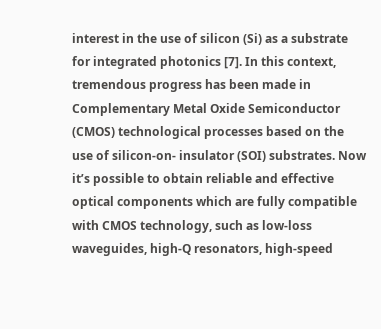interest in the use of silicon (Si) as a substrate for integrated photonics [7]. In this context, tremendous progress has been made in Complementary Metal Oxide Semiconductor (CMOS) technological processes based on the use of silicon-on- insulator (SOI) substrates. Now it’s possible to obtain reliable and effective optical components which are fully compatible with CMOS technology, such as low-loss waveguides, high-Q resonators, high-speed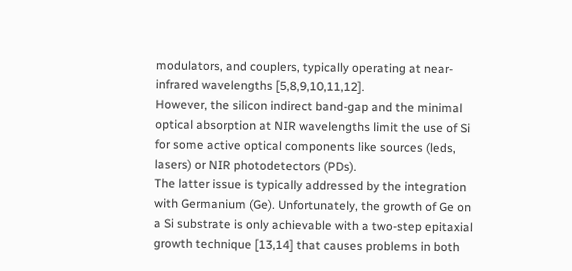modulators, and couplers, typically operating at near-infrared wavelengths [5,8,9,10,11,12].
However, the silicon indirect band-gap and the minimal optical absorption at NIR wavelengths limit the use of Si for some active optical components like sources (leds, lasers) or NIR photodetectors (PDs).
The latter issue is typically addressed by the integration with Germanium (Ge). Unfortunately, the growth of Ge on a Si substrate is only achievable with a two-step epitaxial growth technique [13,14] that causes problems in both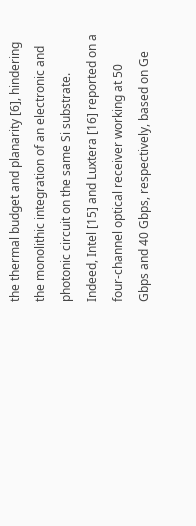the thermal budget and planarity [6], hindering the monolithic integration of an electronic and photonic circuit on the same Si substrate. Indeed, Intel [15] and Luxtera [16] reported on a four-channel optical receiver working at 50 Gbps and 40 Gbps, respectively, based on Ge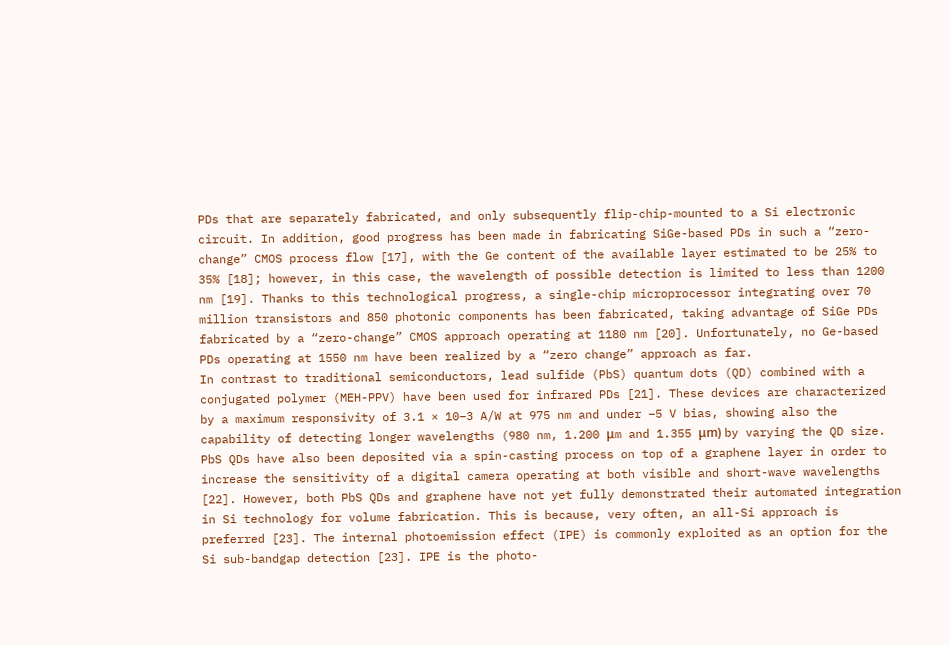PDs that are separately fabricated, and only subsequently flip-chip-mounted to a Si electronic circuit. In addition, good progress has been made in fabricating SiGe-based PDs in such a “zero-change” CMOS process flow [17], with the Ge content of the available layer estimated to be 25% to 35% [18]; however, in this case, the wavelength of possible detection is limited to less than 1200 nm [19]. Thanks to this technological progress, a single-chip microprocessor integrating over 70 million transistors and 850 photonic components has been fabricated, taking advantage of SiGe PDs fabricated by a “zero-change” CMOS approach operating at 1180 nm [20]. Unfortunately, no Ge-based PDs operating at 1550 nm have been realized by a “zero change” approach as far.
In contrast to traditional semiconductors, lead sulfide (PbS) quantum dots (QD) combined with a conjugated polymer (MEH-PPV) have been used for infrared PDs [21]. These devices are characterized by a maximum responsivity of 3.1 × 10−3 A/W at 975 nm and under −5 V bias, showing also the capability of detecting longer wavelengths (980 nm, 1.200 μm and 1.355 μm) by varying the QD size. PbS QDs have also been deposited via a spin-casting process on top of a graphene layer in order to increase the sensitivity of a digital camera operating at both visible and short-wave wavelengths [22]. However, both PbS QDs and graphene have not yet fully demonstrated their automated integration in Si technology for volume fabrication. This is because, very often, an all-Si approach is preferred [23]. The internal photoemission effect (IPE) is commonly exploited as an option for the Si sub-bandgap detection [23]. IPE is the photo-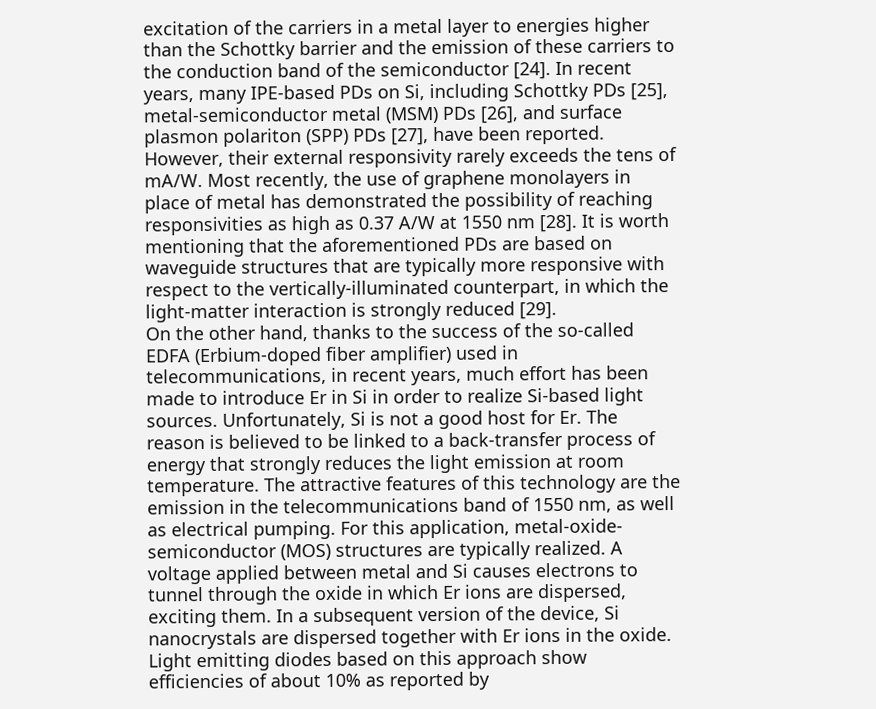excitation of the carriers in a metal layer to energies higher than the Schottky barrier and the emission of these carriers to the conduction band of the semiconductor [24]. In recent years, many IPE-based PDs on Si, including Schottky PDs [25], metal-semiconductor metal (MSM) PDs [26], and surface plasmon polariton (SPP) PDs [27], have been reported. However, their external responsivity rarely exceeds the tens of mA/W. Most recently, the use of graphene monolayers in place of metal has demonstrated the possibility of reaching responsivities as high as 0.37 A/W at 1550 nm [28]. It is worth mentioning that the aforementioned PDs are based on waveguide structures that are typically more responsive with respect to the vertically-illuminated counterpart, in which the light-matter interaction is strongly reduced [29].
On the other hand, thanks to the success of the so-called EDFA (Erbium-doped fiber amplifier) used in telecommunications, in recent years, much effort has been made to introduce Er in Si in order to realize Si-based light sources. Unfortunately, Si is not a good host for Er. The reason is believed to be linked to a back-transfer process of energy that strongly reduces the light emission at room temperature. The attractive features of this technology are the emission in the telecommunications band of 1550 nm, as well as electrical pumping. For this application, metal-oxide-semiconductor (MOS) structures are typically realized. A voltage applied between metal and Si causes electrons to tunnel through the oxide in which Er ions are dispersed, exciting them. In a subsequent version of the device, Si nanocrystals are dispersed together with Er ions in the oxide. Light emitting diodes based on this approach show efficiencies of about 10% as reported by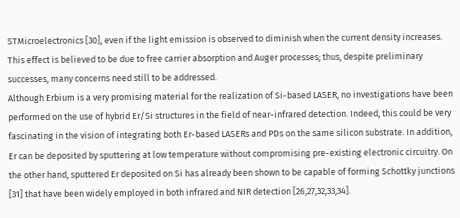STMicroelectronics [30], even if the light emission is observed to diminish when the current density increases. This effect is believed to be due to free carrier absorption and Auger processes; thus, despite preliminary successes, many concerns need still to be addressed.
Although Erbium is a very promising material for the realization of Si-based LASER, no investigations have been performed on the use of hybrid Er/Si structures in the field of near-infrared detection. Indeed, this could be very fascinating in the vision of integrating both Er-based LASERs and PDs on the same silicon substrate. In addition, Er can be deposited by sputtering at low temperature without compromising pre-existing electronic circuitry. On the other hand, sputtered Er deposited on Si has already been shown to be capable of forming Schottky junctions [31] that have been widely employed in both infrared and NIR detection [26,27,32,33,34].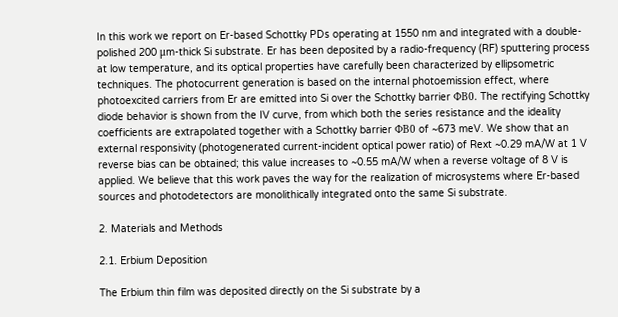In this work we report on Er-based Schottky PDs operating at 1550 nm and integrated with a double-polished 200 μm-thick Si substrate. Er has been deposited by a radio-frequency (RF) sputtering process at low temperature, and its optical properties have carefully been characterized by ellipsometric techniques. The photocurrent generation is based on the internal photoemission effect, where photoexcited carriers from Er are emitted into Si over the Schottky barrier ΦB0. The rectifying Schottky diode behavior is shown from the IV curve, from which both the series resistance and the ideality coefficients are extrapolated together with a Schottky barrier ΦB0 of ~673 meV. We show that an external responsivity (photogenerated current-incident optical power ratio) of Rext ~0.29 mA/W at 1 V reverse bias can be obtained; this value increases to ~0.55 mA/W when a reverse voltage of 8 V is applied. We believe that this work paves the way for the realization of microsystems where Er-based sources and photodetectors are monolithically integrated onto the same Si substrate.

2. Materials and Methods

2.1. Erbium Deposition

The Erbium thin film was deposited directly on the Si substrate by a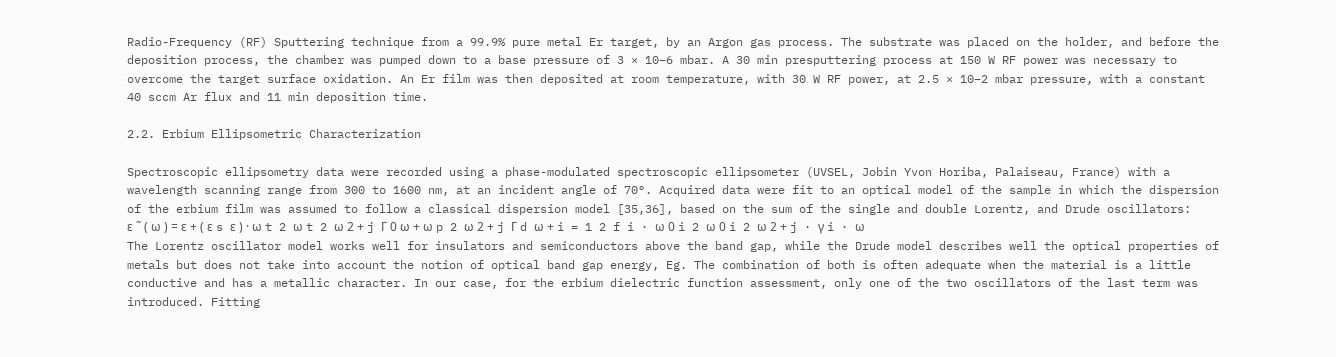Radio-Frequency (RF) Sputtering technique from a 99.9% pure metal Er target, by an Argon gas process. The substrate was placed on the holder, and before the deposition process, the chamber was pumped down to a base pressure of 3 × 10−6 mbar. A 30 min presputtering process at 150 W RF power was necessary to overcome the target surface oxidation. An Er film was then deposited at room temperature, with 30 W RF power, at 2.5 × 10−2 mbar pressure, with a constant 40 sccm Ar flux and 11 min deposition time.

2.2. Erbium Ellipsometric Characterization

Spectroscopic ellipsometry data were recorded using a phase-modulated spectroscopic ellipsometer (UVSEL, Jobin Yvon Horiba, Palaiseau, France) with a wavelength scanning range from 300 to 1600 nm, at an incident angle of 70°. Acquired data were fit to an optical model of the sample in which the dispersion of the erbium film was assumed to follow a classical dispersion model [35,36], based on the sum of the single and double Lorentz, and Drude oscillators:
ε ˜ ( ω ) = ε + ( ε s ε ) · ω t 2 ω t 2 ω 2 + j Γ 0 ω + ω p 2 ω 2 + j Γ d ω + i = 1 2 f i · ω 0 i 2 ω 0 i 2 ω 2 + j · γ i · ω
The Lorentz oscillator model works well for insulators and semiconductors above the band gap, while the Drude model describes well the optical properties of metals but does not take into account the notion of optical band gap energy, Eg. The combination of both is often adequate when the material is a little conductive and has a metallic character. In our case, for the erbium dielectric function assessment, only one of the two oscillators of the last term was introduced. Fitting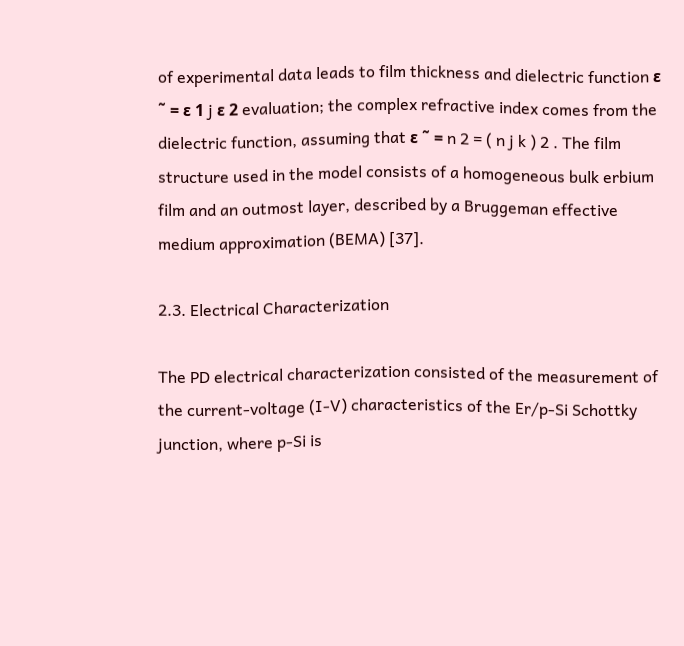of experimental data leads to film thickness and dielectric function ε ˜ = ε 1 j ε 2 evaluation; the complex refractive index comes from the dielectric function, assuming that ε ˜ = n 2 = ( n j k ) 2 . The film structure used in the model consists of a homogeneous bulk erbium film and an outmost layer, described by a Bruggeman effective medium approximation (BEMA) [37].

2.3. Electrical Characterization

The PD electrical characterization consisted of the measurement of the current-voltage (I-V) characteristics of the Er/p-Si Schottky junction, where p-Si is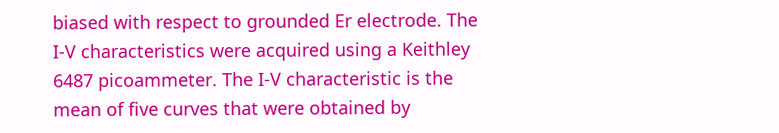biased with respect to grounded Er electrode. The I-V characteristics were acquired using a Keithley 6487 picoammeter. The I-V characteristic is the mean of five curves that were obtained by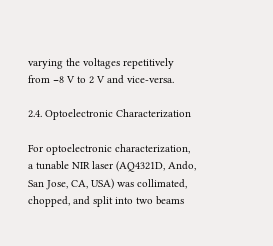varying the voltages repetitively from −8 V to 2 V and vice-versa.

2.4. Optoelectronic Characterization

For optoelectronic characterization, a tunable NIR laser (AQ4321D, Ando, San Jose, CA, USA) was collimated, chopped, and split into two beams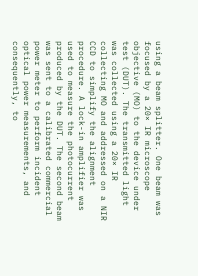using a beam splitter. One beam was focused by a 20× IR microscope objective (MO) to the device under test (DUT). The transmitted light was collected using a 20× IR collecting MO and addressed on a NIR CCD to simplify the alignment procedure. A lock-in amplifier was used to measure the photocurrent produced by the DUT. The second beam was sent to a calibrated commercial power meter to perform incident optical power measurements, and consequently, to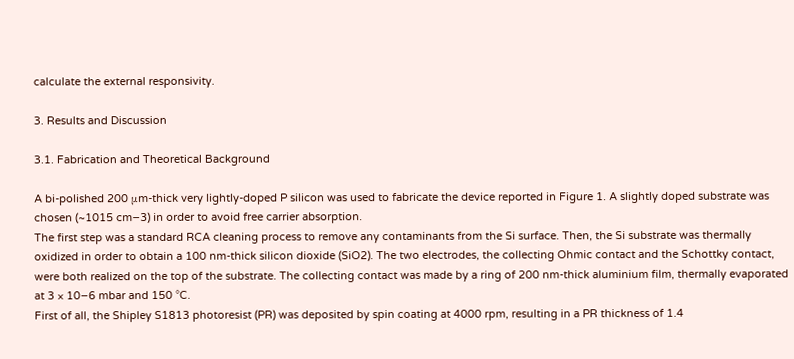calculate the external responsivity.

3. Results and Discussion

3.1. Fabrication and Theoretical Background

A bi-polished 200 μm-thick very lightly-doped P silicon was used to fabricate the device reported in Figure 1. A slightly doped substrate was chosen (~1015 cm−3) in order to avoid free carrier absorption.
The first step was a standard RCA cleaning process to remove any contaminants from the Si surface. Then, the Si substrate was thermally oxidized in order to obtain a 100 nm-thick silicon dioxide (SiO2). The two electrodes, the collecting Ohmic contact and the Schottky contact, were both realized on the top of the substrate. The collecting contact was made by a ring of 200 nm-thick aluminium film, thermally evaporated at 3 × 10−6 mbar and 150 °C.
First of all, the Shipley S1813 photoresist (PR) was deposited by spin coating at 4000 rpm, resulting in a PR thickness of 1.4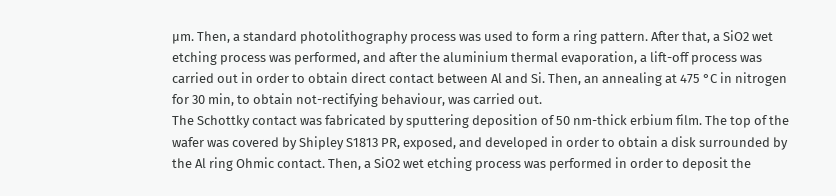µm. Then, a standard photolithography process was used to form a ring pattern. After that, a SiO2 wet etching process was performed, and after the aluminium thermal evaporation, a lift-off process was carried out in order to obtain direct contact between Al and Si. Then, an annealing at 475 °C in nitrogen for 30 min, to obtain not-rectifying behaviour, was carried out.
The Schottky contact was fabricated by sputtering deposition of 50 nm-thick erbium film. The top of the wafer was covered by Shipley S1813 PR, exposed, and developed in order to obtain a disk surrounded by the Al ring Ohmic contact. Then, a SiO2 wet etching process was performed in order to deposit the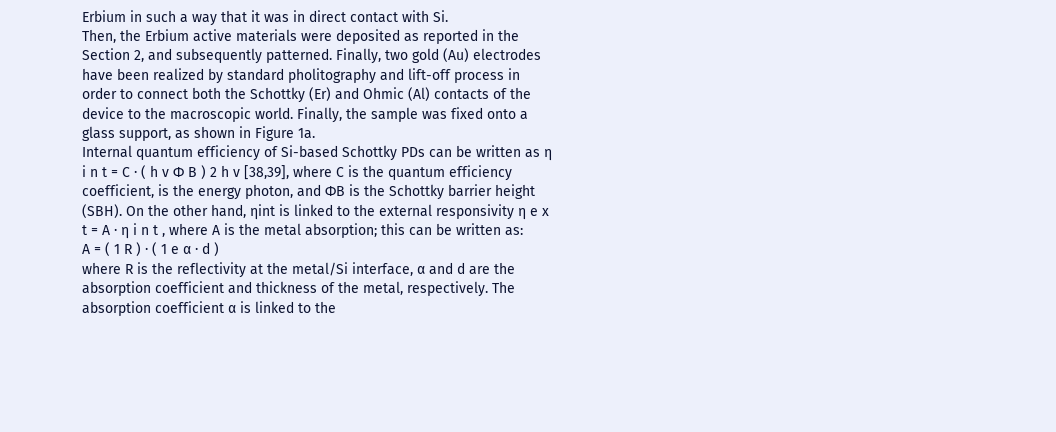Erbium in such a way that it was in direct contact with Si.
Then, the Erbium active materials were deposited as reported in the Section 2, and subsequently patterned. Finally, two gold (Au) electrodes have been realized by standard pholitography and lift-off process in order to connect both the Schottky (Er) and Ohmic (Al) contacts of the device to the macroscopic world. Finally, the sample was fixed onto a glass support, as shown in Figure 1a.
Internal quantum efficiency of Si-based Schottky PDs can be written as η i n t = C · ( h v Φ B ) 2 h v [38,39], where C is the quantum efficiency coefficient, is the energy photon, and ΦB is the Schottky barrier height (SBH). On the other hand, ηint is linked to the external responsivity η e x t = A · η i n t , where A is the metal absorption; this can be written as:
A = ( 1 R ) · ( 1 e α · d )
where R is the reflectivity at the metal/Si interface, α and d are the absorption coefficient and thickness of the metal, respectively. The absorption coefficient α is linked to the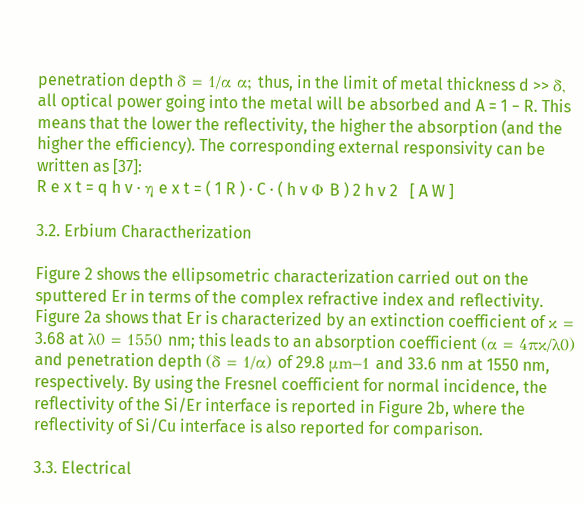penetration depth δ = 1/α α; thus, in the limit of metal thickness d >> δ, all optical power going into the metal will be absorbed and A = 1 − R. This means that the lower the reflectivity, the higher the absorption (and the higher the efficiency). The corresponding external responsivity can be written as [37]:
R e x t = q h v · η e x t = ( 1 R ) · C · ( h v Φ B ) 2 h v 2   [ A W ]

3.2. Erbium Charactherization

Figure 2 shows the ellipsometric characterization carried out on the sputtered Er in terms of the complex refractive index and reflectivity.
Figure 2a shows that Er is characterized by an extinction coefficient of κ = 3.68 at λ0 = 1550 nm; this leads to an absorption coefficient (α = 4πκ/λ0) and penetration depth (δ = 1/α) of 29.8 μm−1 and 33.6 nm at 1550 nm, respectively. By using the Fresnel coefficient for normal incidence, the reflectivity of the Si/Er interface is reported in Figure 2b, where the reflectivity of Si/Cu interface is also reported for comparison.

3.3. Electrical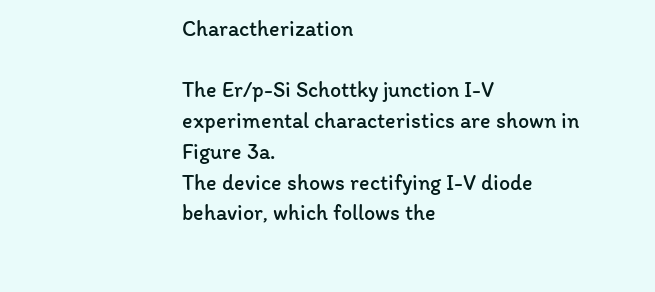Charactherization

The Er/p-Si Schottky junction I-V experimental characteristics are shown in Figure 3a.
The device shows rectifying I-V diode behavior, which follows the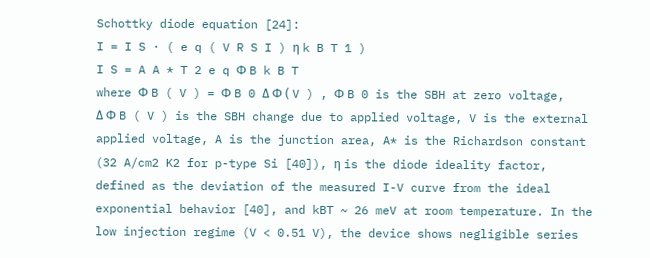Schottky diode equation [24]:
I = I S · ( e q ( V R S I ) η k B T 1 )
I S = A A * T 2 e q Φ B k B T
where Φ B ( V ) = Φ B 0 Δ Φ ( V ) , Φ B 0 is the SBH at zero voltage, Δ Φ B ( V ) is the SBH change due to applied voltage, V is the external applied voltage, A is the junction area, A* is the Richardson constant (32 A/cm2 K2 for p-type Si [40]), η is the diode ideality factor, defined as the deviation of the measured I-V curve from the ideal exponential behavior [40], and kBT ~ 26 meV at room temperature. In the low injection regime (V < 0.51 V), the device shows negligible series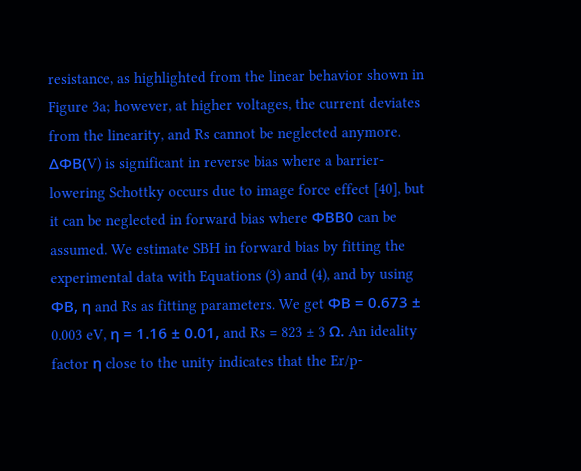resistance, as highlighted from the linear behavior shown in Figure 3a; however, at higher voltages, the current deviates from the linearity, and Rs cannot be neglected anymore. ΔΦB(V) is significant in reverse bias where a barrier-lowering Schottky occurs due to image force effect [40], but it can be neglected in forward bias where ΦBB0 can be assumed. We estimate SBH in forward bias by fitting the experimental data with Equations (3) and (4), and by using ΦB, η and Rs as fitting parameters. We get ΦB = 0.673 ± 0.003 eV, η = 1.16 ± 0.01, and Rs = 823 ± 3 Ω. An ideality factor η close to the unity indicates that the Er/p-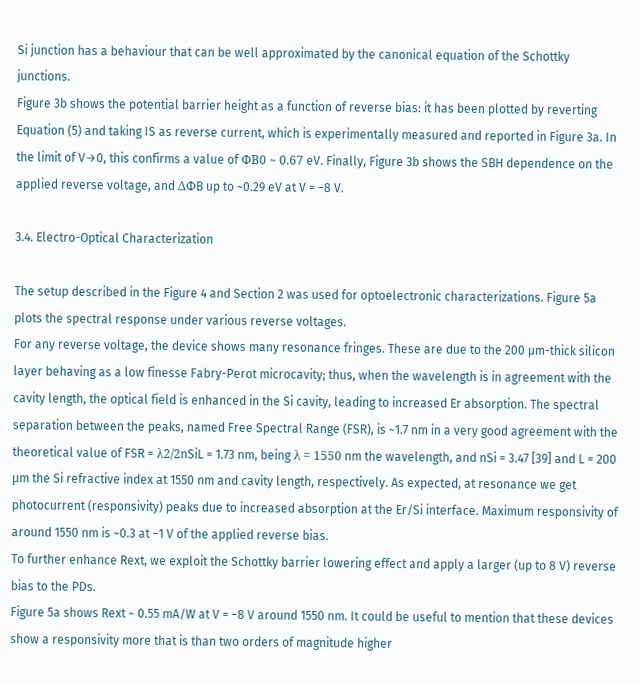Si junction has a behaviour that can be well approximated by the canonical equation of the Schottky junctions.
Figure 3b shows the potential barrier height as a function of reverse bias: it has been plotted by reverting Equation (5) and taking IS as reverse current, which is experimentally measured and reported in Figure 3a. In the limit of V→0, this confirms a value of ΦB0 ~ 0.67 eV. Finally, Figure 3b shows the SBH dependence on the applied reverse voltage, and ΔΦB up to ~0.29 eV at V = −8 V.

3.4. Electro-Optical Characterization

The setup described in the Figure 4 and Section 2 was used for optoelectronic characterizations. Figure 5a plots the spectral response under various reverse voltages.
For any reverse voltage, the device shows many resonance fringes. These are due to the 200 µm-thick silicon layer behaving as a low finesse Fabry-Perot microcavity; thus, when the wavelength is in agreement with the cavity length, the optical field is enhanced in the Si cavity, leading to increased Er absorption. The spectral separation between the peaks, named Free Spectral Range (FSR), is ~1.7 nm in a very good agreement with the theoretical value of FSR = λ2/2nSiL = 1.73 nm, being λ = 1550 nm the wavelength, and nSi = 3.47 [39] and L = 200 μm the Si refractive index at 1550 nm and cavity length, respectively. As expected, at resonance we get photocurrent (responsivity) peaks due to increased absorption at the Er/Si interface. Maximum responsivity of around 1550 nm is ~0.3 at −1 V of the applied reverse bias.
To further enhance Rext, we exploit the Schottky barrier lowering effect and apply a larger (up to 8 V) reverse bias to the PDs.
Figure 5a shows Rext ~ 0.55 mA/W at V = −8 V around 1550 nm. It could be useful to mention that these devices show a responsivity more that is than two orders of magnitude higher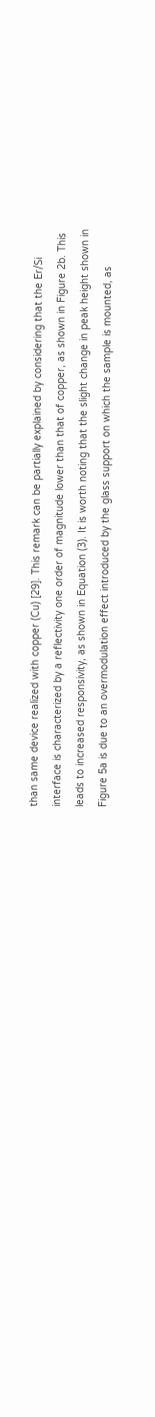than same device realized with copper (Cu) [29]. This remark can be partially explained by considering that the Er/Si interface is characterized by a reflectivity one order of magnitude lower than that of copper, as shown in Figure 2b. This leads to increased responsivity, as shown in Equation (3). It is worth noting that the slight change in peak height shown in Figure 5a is due to an overmodulation effect introduced by the glass support on which the sample is mounted, as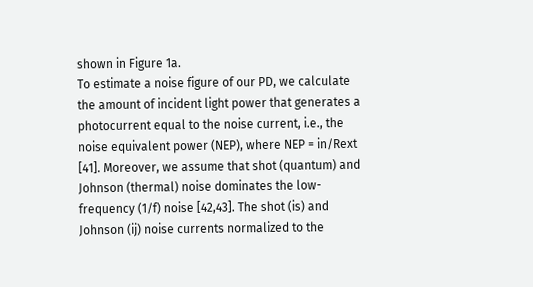shown in Figure 1a.
To estimate a noise figure of our PD, we calculate the amount of incident light power that generates a photocurrent equal to the noise current, i.e., the noise equivalent power (NEP), where NEP = in/Rext [41]. Moreover, we assume that shot (quantum) and Johnson (thermal) noise dominates the low-frequency (1/f) noise [42,43]. The shot (is) and Johnson (ij) noise currents normalized to the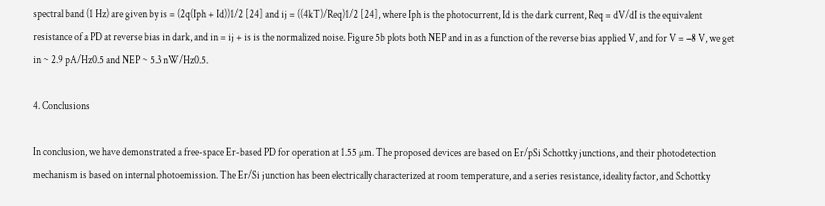spectral band (1 Hz) are given by is = (2q(Iph + Id))1/2 [24] and ij = ((4kT)/Req)1/2 [24], where Iph is the photocurrent, Id is the dark current, Req = dV/dI is the equivalent resistance of a PD at reverse bias in dark, and in = ij + is is the normalized noise. Figure 5b plots both NEP and in as a function of the reverse bias applied V, and for V = −8 V, we get in ~ 2.9 pA/Hz0.5 and NEP ~ 5.3 nW/Hz0.5.

4. Conclusions

In conclusion, we have demonstrated a free-space Er-based PD for operation at 1.55 µm. The proposed devices are based on Er/pSi Schottky junctions, and their photodetection mechanism is based on internal photoemission. The Er/Si junction has been electrically characterized at room temperature, and a series resistance, ideality factor, and Schottky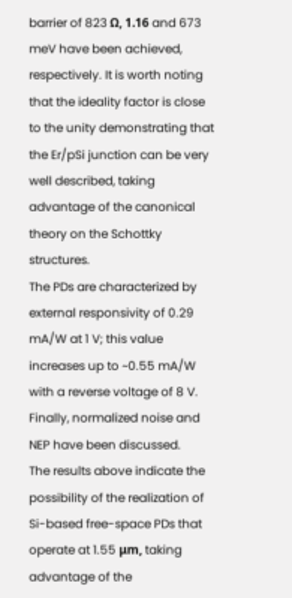barrier of 823 Ω, 1.16 and 673 meV have been achieved, respectively. It is worth noting that the ideality factor is close to the unity demonstrating that the Er/pSi junction can be very well described, taking advantage of the canonical theory on the Schottky structures.
The PDs are characterized by external responsivity of 0.29 mA/W at 1 V; this value increases up to ~0.55 mA/W with a reverse voltage of 8 V. Finally, normalized noise and NEP have been discussed.
The results above indicate the possibility of the realization of Si-based free-space PDs that operate at 1.55 μm, taking advantage of the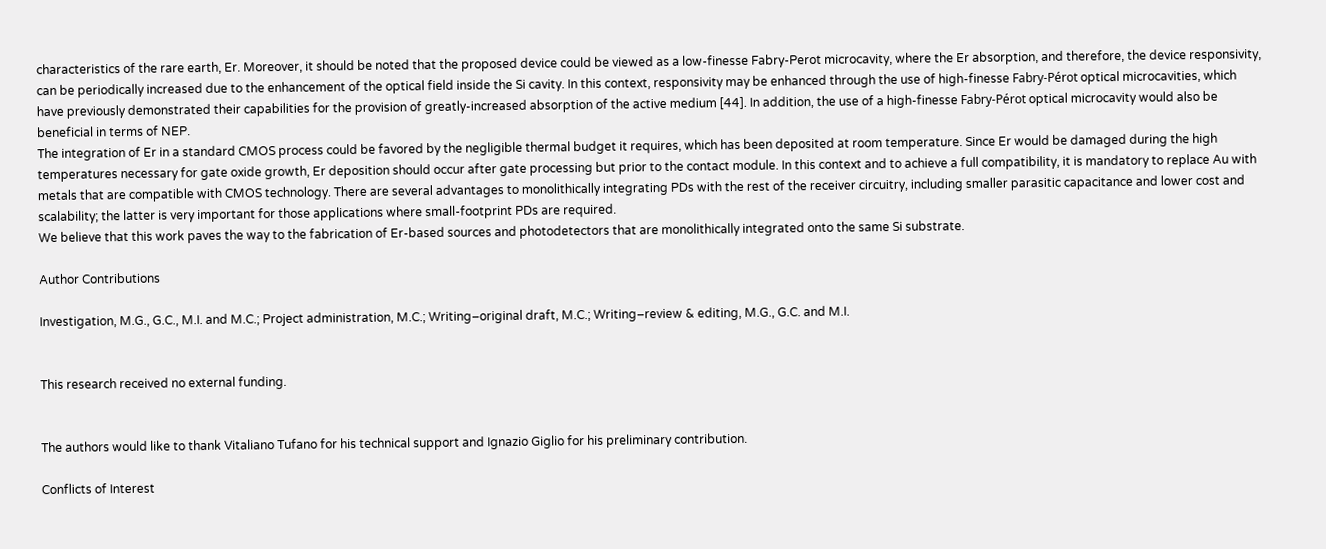characteristics of the rare earth, Er. Moreover, it should be noted that the proposed device could be viewed as a low-finesse Fabry-Perot microcavity, where the Er absorption, and therefore, the device responsivity, can be periodically increased due to the enhancement of the optical field inside the Si cavity. In this context, responsivity may be enhanced through the use of high-finesse Fabry-Pérot optical microcavities, which have previously demonstrated their capabilities for the provision of greatly-increased absorption of the active medium [44]. In addition, the use of a high-finesse Fabry-Pérot optical microcavity would also be beneficial in terms of NEP.
The integration of Er in a standard CMOS process could be favored by the negligible thermal budget it requires, which has been deposited at room temperature. Since Er would be damaged during the high temperatures necessary for gate oxide growth, Er deposition should occur after gate processing but prior to the contact module. In this context and to achieve a full compatibility, it is mandatory to replace Au with metals that are compatible with CMOS technology. There are several advantages to monolithically integrating PDs with the rest of the receiver circuitry, including smaller parasitic capacitance and lower cost and scalability; the latter is very important for those applications where small-footprint PDs are required.
We believe that this work paves the way to the fabrication of Er-based sources and photodetectors that are monolithically integrated onto the same Si substrate.

Author Contributions

Investigation, M.G., G.C., M.I. and M.C.; Project administration, M.C.; Writing–original draft, M.C.; Writing–review & editing, M.G., G.C. and M.I.


This research received no external funding.


The authors would like to thank Vitaliano Tufano for his technical support and Ignazio Giglio for his preliminary contribution.

Conflicts of Interest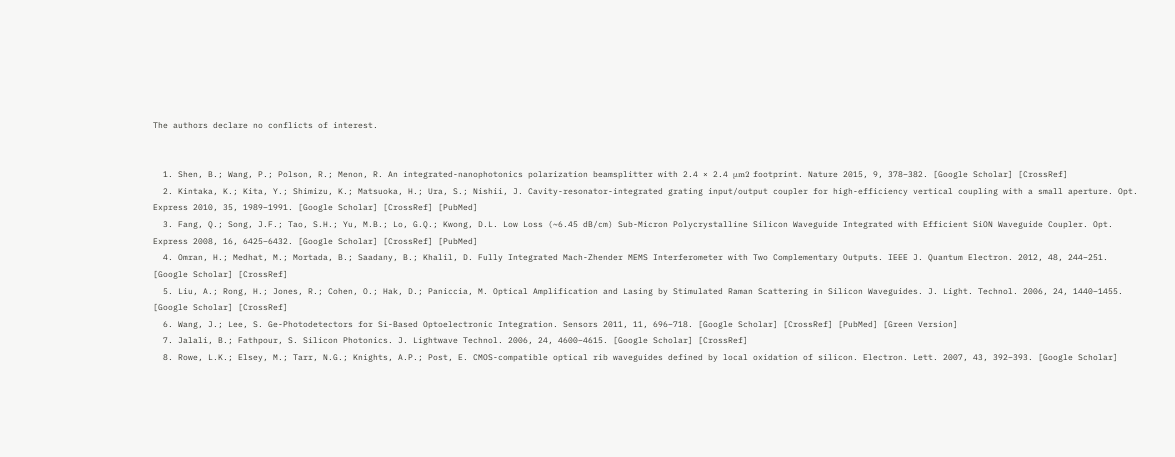The authors declare no conflicts of interest.


  1. Shen, B.; Wang, P.; Polson, R.; Menon, R. An integrated-nanophotonics polarization beamsplitter with 2.4 × 2.4 μm2 footprint. Nature 2015, 9, 378–382. [Google Scholar] [CrossRef]
  2. Kintaka, K.; Kita, Y.; Shimizu, K.; Matsuoka, H.; Ura, S.; Nishii, J. Cavity-resonator-integrated grating input/output coupler for high-efficiency vertical coupling with a small aperture. Opt. Express 2010, 35, 1989–1991. [Google Scholar] [CrossRef] [PubMed]
  3. Fang, Q.; Song, J.F.; Tao, S.H.; Yu, M.B.; Lo, G.Q.; Kwong, D.L. Low Loss (~6.45 dB/cm) Sub-Micron Polycrystalline Silicon Waveguide Integrated with Efficient SiON Waveguide Coupler. Opt. Express 2008, 16, 6425–6432. [Google Scholar] [CrossRef] [PubMed]
  4. Omran, H.; Medhat, M.; Mortada, B.; Saadany, B.; Khalil, D. Fully Integrated Mach-Zhender MEMS Interferometer with Two Complementary Outputs. IEEE J. Quantum Electron. 2012, 48, 244–251. [Google Scholar] [CrossRef]
  5. Liu, A.; Rong, H.; Jones, R.; Cohen, O.; Hak, D.; Paniccia, M. Optical Amplification and Lasing by Stimulated Raman Scattering in Silicon Waveguides. J. Light. Technol. 2006, 24, 1440–1455. [Google Scholar] [CrossRef]
  6. Wang, J.; Lee, S. Ge-Photodetectors for Si-Based Optoelectronic Integration. Sensors 2011, 11, 696–718. [Google Scholar] [CrossRef] [PubMed] [Green Version]
  7. Jalali, B.; Fathpour, S. Silicon Photonics. J. Lightwave Technol. 2006, 24, 4600–4615. [Google Scholar] [CrossRef]
  8. Rowe, L.K.; Elsey, M.; Tarr, N.G.; Knights, A.P.; Post, E. CMOS-compatible optical rib waveguides defined by local oxidation of silicon. Electron. Lett. 2007, 43, 392–393. [Google Scholar]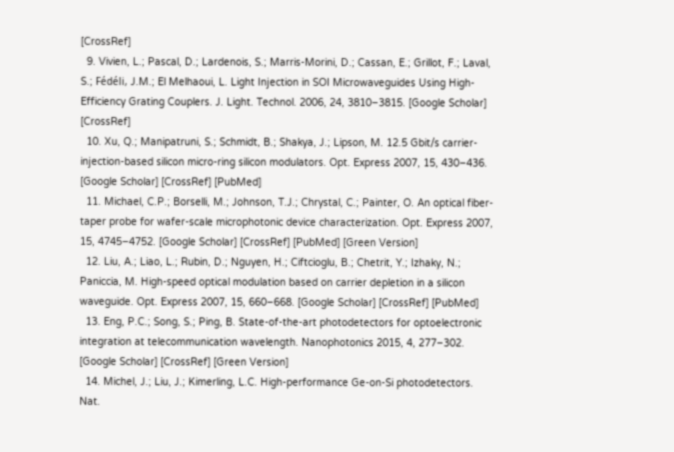[CrossRef]
  9. Vivien, L.; Pascal, D.; Lardenois, S.; Marris-Morini, D.; Cassan, E.; Grillot, F.; Laval, S.; Fédéli, J.M.; El Melhaoui, L. Light Injection in SOI Microwaveguides Using High-Efficiency Grating Couplers. J. Light. Technol. 2006, 24, 3810–3815. [Google Scholar] [CrossRef]
  10. Xu, Q.; Manipatruni, S.; Schmidt, B.; Shakya, J.; Lipson, M. 12.5 Gbit/s carrier-injection-based silicon micro-ring silicon modulators. Opt. Express 2007, 15, 430–436. [Google Scholar] [CrossRef] [PubMed]
  11. Michael, C.P.; Borselli, M.; Johnson, T.J.; Chrystal, C.; Painter, O. An optical fiber-taper probe for wafer-scale microphotonic device characterization. Opt. Express 2007, 15, 4745–4752. [Google Scholar] [CrossRef] [PubMed] [Green Version]
  12. Liu, A.; Liao, L.; Rubin, D.; Nguyen, H.; Ciftcioglu, B.; Chetrit, Y.; Izhaky, N.; Paniccia, M. High-speed optical modulation based on carrier depletion in a silicon waveguide. Opt. Express 2007, 15, 660–668. [Google Scholar] [CrossRef] [PubMed]
  13. Eng, P.C.; Song, S.; Ping, B. State-of-the-art photodetectors for optoelectronic integration at telecommunication wavelength. Nanophotonics 2015, 4, 277–302. [Google Scholar] [CrossRef] [Green Version]
  14. Michel, J.; Liu, J.; Kimerling, L.C. High-performance Ge-on-Si photodetectors. Nat.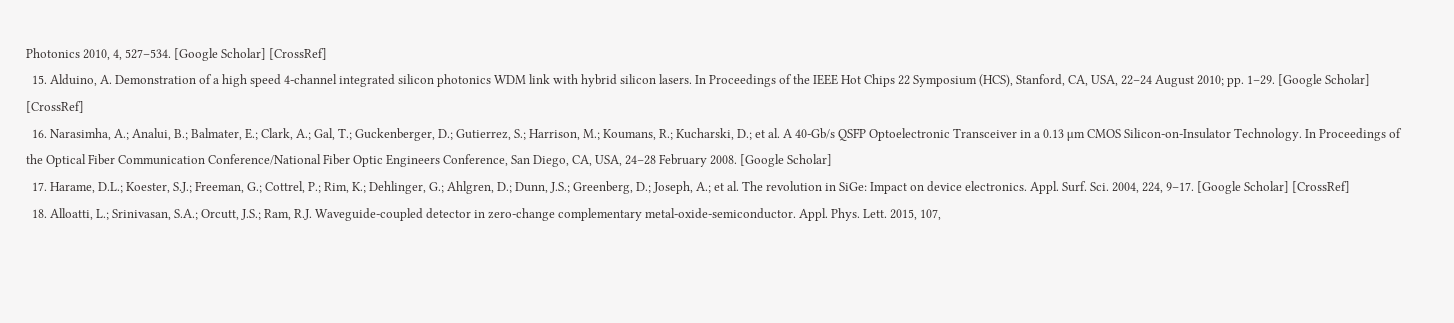Photonics 2010, 4, 527–534. [Google Scholar] [CrossRef]
  15. Alduino, A. Demonstration of a high speed 4-channel integrated silicon photonics WDM link with hybrid silicon lasers. In Proceedings of the IEEE Hot Chips 22 Symposium (HCS), Stanford, CA, USA, 22–24 August 2010; pp. 1–29. [Google Scholar] [CrossRef]
  16. Narasimha, A.; Analui, B.; Balmater, E.; Clark, A.; Gal, T.; Guckenberger, D.; Gutierrez, S.; Harrison, M.; Koumans, R.; Kucharski, D.; et al. A 40-Gb/s QSFP Optoelectronic Transceiver in a 0.13 µm CMOS Silicon-on-Insulator Technology. In Proceedings of the Optical Fiber Communication Conference/National Fiber Optic Engineers Conference, San Diego, CA, USA, 24–28 February 2008. [Google Scholar]
  17. Harame, D.L.; Koester, S.J.; Freeman, G.; Cottrel, P.; Rim, K.; Dehlinger, G.; Ahlgren, D.; Dunn, J.S.; Greenberg, D.; Joseph, A.; et al. The revolution in SiGe: Impact on device electronics. Appl. Surf. Sci. 2004, 224, 9–17. [Google Scholar] [CrossRef]
  18. Alloatti, L.; Srinivasan, S.A.; Orcutt, J.S.; Ram, R.J. Waveguide-coupled detector in zero-change complementary metal-oxide-semiconductor. Appl. Phys. Lett. 2015, 107,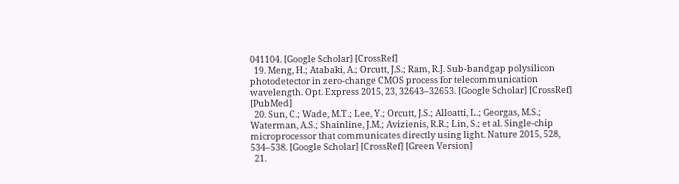041104. [Google Scholar] [CrossRef]
  19. Meng, H.; Atabaki, A.; Orcutt, J.S.; Ram, R.J. Sub-bandgap polysilicon photodetector in zero-change CMOS process for telecommunication wavelength. Opt. Express 2015, 23, 32643–32653. [Google Scholar] [CrossRef] [PubMed]
  20. Sun, C.; Wade, M.T.; Lee, Y.; Orcutt, J.S.; Alloatti, L.; Georgas, M.S.; Waterman, A.S.; Shainline, J.M.; Avizienis, R.R.; Lin, S.; et al. Single-chip microprocessor that communicates directly using light. Nature 2015, 528, 534–538. [Google Scholar] [CrossRef] [Green Version]
  21.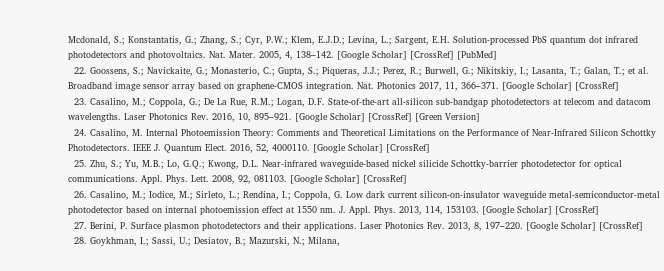Mcdonald, S.; Konstantatis, G.; Zhang, S.; Cyr, P.W.; Klem, E.J.D.; Levina, L.; Sargent, E.H. Solution-processed PbS quantum dot infrared photodetectors and photovoltaics. Nat. Mater. 2005, 4, 138–142. [Google Scholar] [CrossRef] [PubMed]
  22. Goossens, S.; Navickaite, G.; Monasterio, C.; Gupta, S.; Piqueras, J.J.; Perez, R.; Burwell, G.; Nikitskiy, I.; Lasanta, T.; Galan, T.; et al. Broadband image sensor array based on graphene-CMOS integration. Nat. Photonics 2017, 11, 366–371. [Google Scholar] [CrossRef]
  23. Casalino, M.; Coppola, G.; De La Rue, R.M.; Logan, D.F. State-of-the-art all-silicon sub-bandgap photodetectors at telecom and datacom wavelengths. Laser Photonics Rev. 2016, 10, 895–921. [Google Scholar] [CrossRef] [Green Version]
  24. Casalino, M. Internal Photoemission Theory: Comments and Theoretical Limitations on the Performance of Near-Infrared Silicon Schottky Photodetectors. IEEE J. Quantum Elect. 2016, 52, 4000110. [Google Scholar] [CrossRef]
  25. Zhu, S.; Yu, M.B.; Lo, G.Q.; Kwong, D.L. Near-infrared waveguide-based nickel silicide Schottky-barrier photodetector for optical communications. Appl. Phys. Lett. 2008, 92, 081103. [Google Scholar] [CrossRef]
  26. Casalino, M.; Iodice, M.; Sirleto, L.; Rendina, I.; Coppola, G. Low dark current silicon-on-insulator waveguide metal-semiconductor-metal photodetector based on internal photoemission effect at 1550 nm. J. Appl. Phys. 2013, 114, 153103. [Google Scholar] [CrossRef]
  27. Berini, P. Surface plasmon photodetectors and their applications. Laser Photonics Rev. 2013, 8, 197–220. [Google Scholar] [CrossRef]
  28. Goykhman, I.; Sassi, U.; Desiatov, B.; Mazurski, N.; Milana,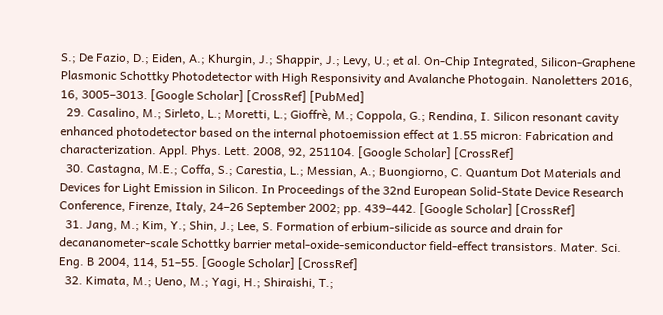S.; De Fazio, D.; Eiden, A.; Khurgin, J.; Shappir, J.; Levy, U.; et al. On-Chip Integrated, Silicon-Graphene Plasmonic Schottky Photodetector with High Responsivity and Avalanche Photogain. Nanoletters 2016, 16, 3005–3013. [Google Scholar] [CrossRef] [PubMed]
  29. Casalino, M.; Sirleto, L.; Moretti, L.; Gioffrè, M.; Coppola, G.; Rendina, I. Silicon resonant cavity enhanced photodetector based on the internal photoemission effect at 1.55 micron: Fabrication and characterization. Appl. Phys. Lett. 2008, 92, 251104. [Google Scholar] [CrossRef]
  30. Castagna, M.E.; Coffa, S.; Carestia, L.; Messian, A.; Buongiorno, C. Quantum Dot Materials and Devices for Light Emission in Silicon. In Proceedings of the 32nd European Solid-State Device Research Conference, Firenze, Italy, 24–26 September 2002; pp. 439–442. [Google Scholar] [CrossRef]
  31. Jang, M.; Kim, Y.; Shin, J.; Lee, S. Formation of erbium-silicide as source and drain for decananometer-scale Schottky barrier metal-oxide-semiconductor field-effect transistors. Mater. Sci. Eng. B 2004, 114, 51–55. [Google Scholar] [CrossRef]
  32. Kimata, M.; Ueno, M.; Yagi, H.; Shiraishi, T.;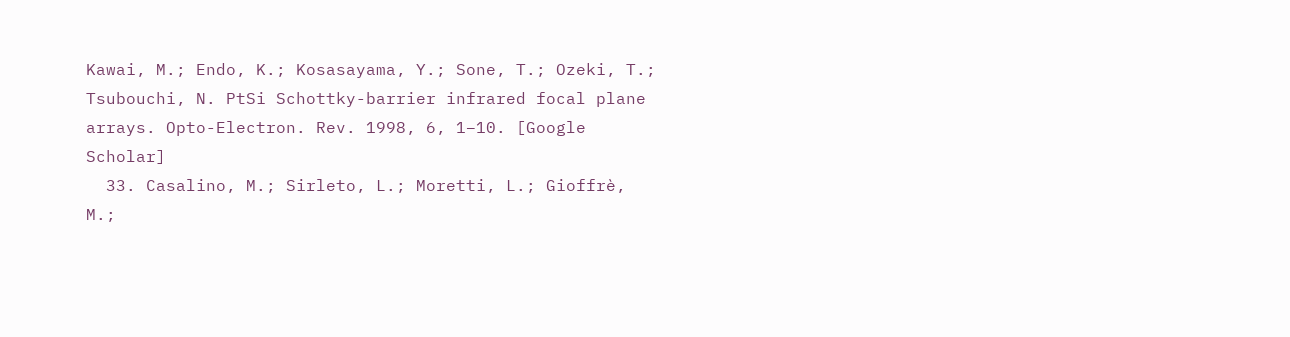Kawai, M.; Endo, K.; Kosasayama, Y.; Sone, T.; Ozeki, T.; Tsubouchi, N. PtSi Schottky-barrier infrared focal plane arrays. Opto-Electron. Rev. 1998, 6, 1–10. [Google Scholar]
  33. Casalino, M.; Sirleto, L.; Moretti, L.; Gioffrè, M.;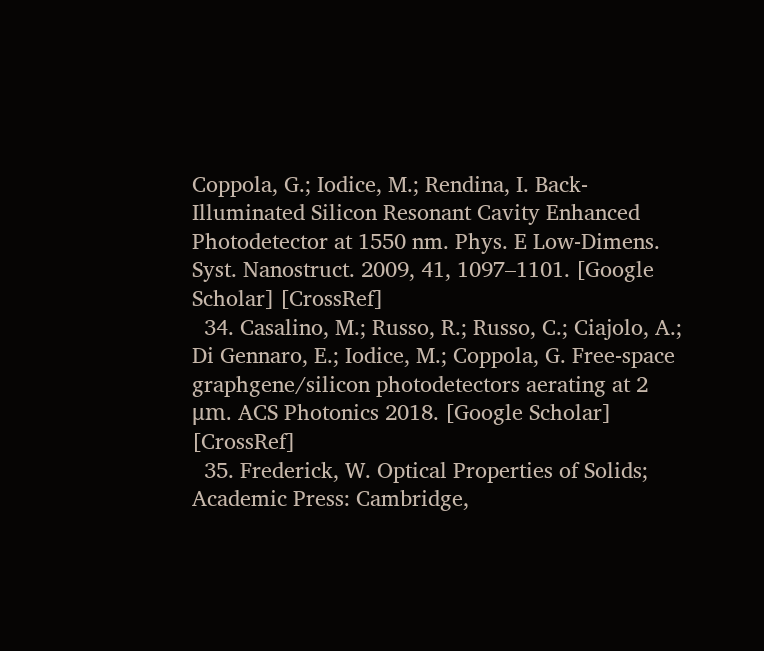Coppola, G.; Iodice, M.; Rendina, I. Back-Illuminated Silicon Resonant Cavity Enhanced Photodetector at 1550 nm. Phys. E Low-Dimens. Syst. Nanostruct. 2009, 41, 1097–1101. [Google Scholar] [CrossRef]
  34. Casalino, M.; Russo, R.; Russo, C.; Ciajolo, A.; Di Gennaro, E.; Iodice, M.; Coppola, G. Free-space graphgene/silicon photodetectors aerating at 2 μm. ACS Photonics 2018. [Google Scholar] [CrossRef]
  35. Frederick, W. Optical Properties of Solids; Academic Press: Cambridge,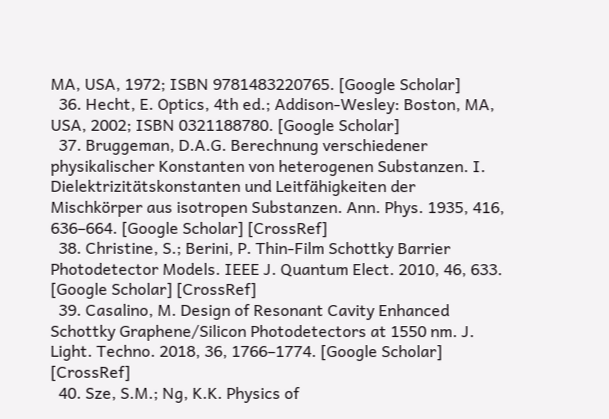MA, USA, 1972; ISBN 9781483220765. [Google Scholar]
  36. Hecht, E. Optics, 4th ed.; Addison-Wesley: Boston, MA, USA, 2002; ISBN 0321188780. [Google Scholar]
  37. Bruggeman, D.A.G. Berechnung verschiedener physikalischer Konstanten von heterogenen Substanzen. I. Dielektrizitätskonstanten und Leitfähigkeiten der Mischkörper aus isotropen Substanzen. Ann. Phys. 1935, 416, 636–664. [Google Scholar] [CrossRef]
  38. Christine, S.; Berini, P. Thin-Film Schottky Barrier Photodetector Models. IEEE J. Quantum Elect. 2010, 46, 633. [Google Scholar] [CrossRef]
  39. Casalino, M. Design of Resonant Cavity Enhanced Schottky Graphene/Silicon Photodetectors at 1550 nm. J. Light. Techno. 2018, 36, 1766–1774. [Google Scholar] [CrossRef]
  40. Sze, S.M.; Ng, K.K. Physics of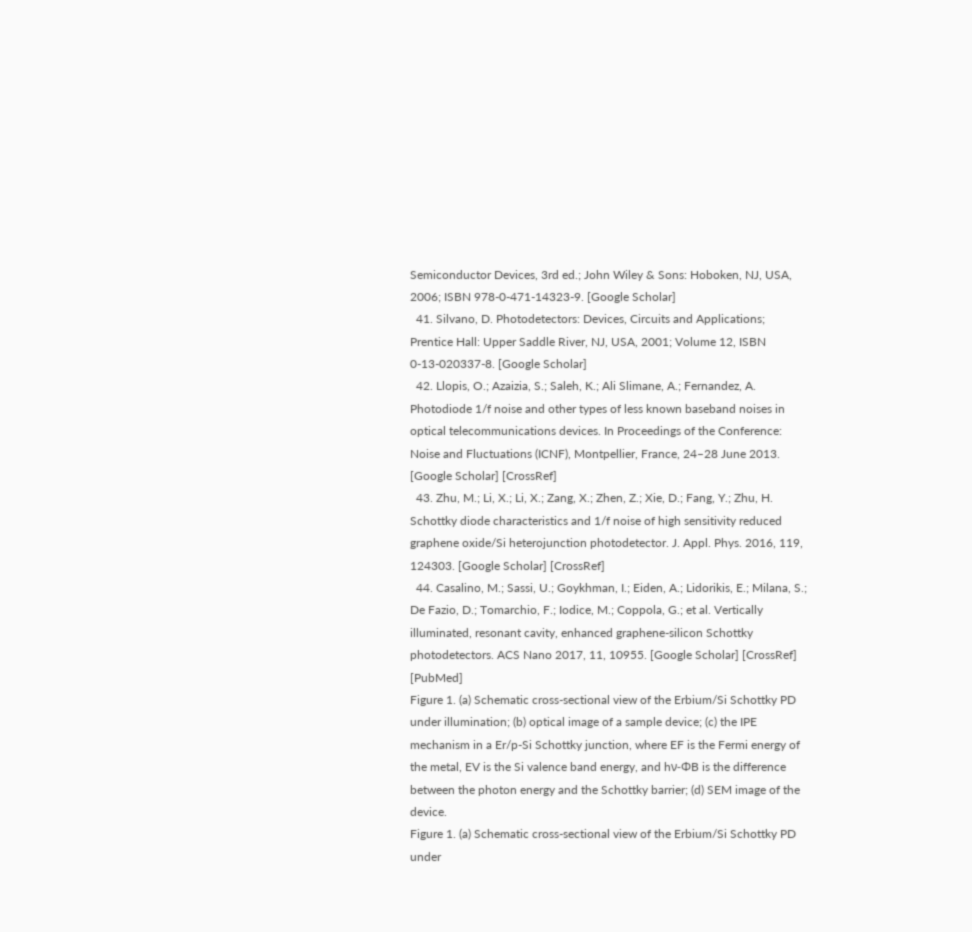Semiconductor Devices, 3rd ed.; John Wiley & Sons: Hoboken, NJ, USA, 2006; ISBN 978-0-471-14323-9. [Google Scholar]
  41. Silvano, D. Photodetectors: Devices, Circuits and Applications; Prentice Hall: Upper Saddle River, NJ, USA, 2001; Volume 12, ISBN 0-13-020337-8. [Google Scholar]
  42. Llopis, O.; Azaizia, S.; Saleh, K.; Ali Slimane, A.; Fernandez, A. Photodiode 1/f noise and other types of less known baseband noises in optical telecommunications devices. In Proceedings of the Conference: Noise and Fluctuations (ICNF), Montpellier, France, 24–28 June 2013. [Google Scholar] [CrossRef]
  43. Zhu, M.; Li, X.; Li, X.; Zang, X.; Zhen, Z.; Xie, D.; Fang, Y.; Zhu, H. Schottky diode characteristics and 1/f noise of high sensitivity reduced graphene oxide/Si heterojunction photodetector. J. Appl. Phys. 2016, 119, 124303. [Google Scholar] [CrossRef]
  44. Casalino, M.; Sassi, U.; Goykhman, I.; Eiden, A.; Lidorikis, E.; Milana, S.; De Fazio, D.; Tomarchio, F.; Iodice, M.; Coppola, G.; et al. Vertically illuminated, resonant cavity, enhanced graphene-silicon Schottky photodetectors. ACS Nano 2017, 11, 10955. [Google Scholar] [CrossRef] [PubMed]
Figure 1. (a) Schematic cross-sectional view of the Erbium/Si Schottky PD under illumination; (b) optical image of a sample device; (c) the IPE mechanism in a Er/p-Si Schottky junction, where EF is the Fermi energy of the metal, EV is the Si valence band energy, and hν-ΦB is the difference between the photon energy and the Schottky barrier; (d) SEM image of the device.
Figure 1. (a) Schematic cross-sectional view of the Erbium/Si Schottky PD under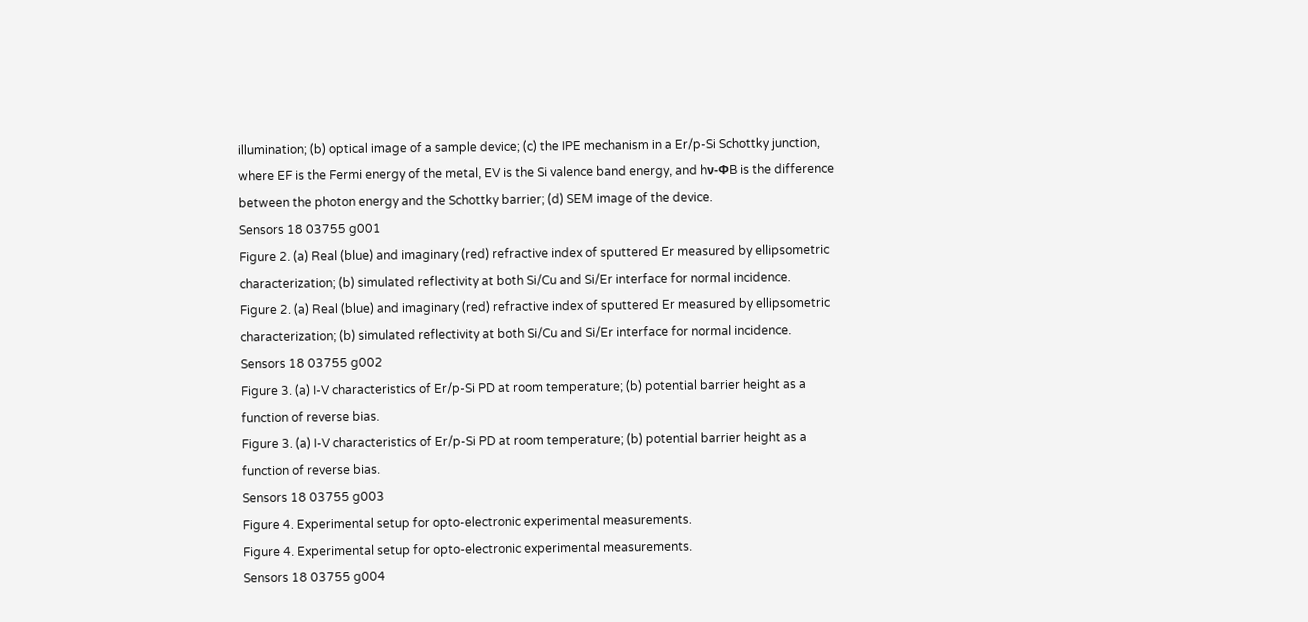illumination; (b) optical image of a sample device; (c) the IPE mechanism in a Er/p-Si Schottky junction, where EF is the Fermi energy of the metal, EV is the Si valence band energy, and hν-ΦB is the difference between the photon energy and the Schottky barrier; (d) SEM image of the device.
Sensors 18 03755 g001
Figure 2. (a) Real (blue) and imaginary (red) refractive index of sputtered Er measured by ellipsometric characterization; (b) simulated reflectivity at both Si/Cu and Si/Er interface for normal incidence.
Figure 2. (a) Real (blue) and imaginary (red) refractive index of sputtered Er measured by ellipsometric characterization; (b) simulated reflectivity at both Si/Cu and Si/Er interface for normal incidence.
Sensors 18 03755 g002
Figure 3. (a) I-V characteristics of Er/p-Si PD at room temperature; (b) potential barrier height as a function of reverse bias.
Figure 3. (a) I-V characteristics of Er/p-Si PD at room temperature; (b) potential barrier height as a function of reverse bias.
Sensors 18 03755 g003
Figure 4. Experimental setup for opto-electronic experimental measurements.
Figure 4. Experimental setup for opto-electronic experimental measurements.
Sensors 18 03755 g004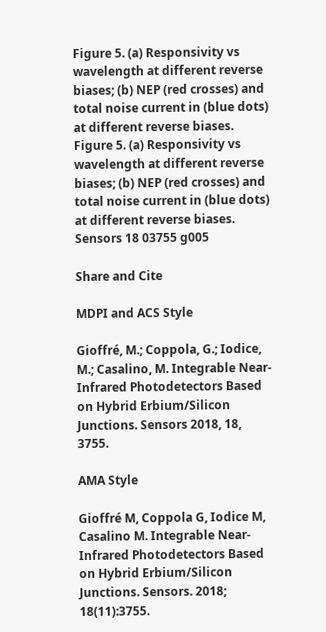Figure 5. (a) Responsivity vs wavelength at different reverse biases; (b) NEP (red crosses) and total noise current in (blue dots) at different reverse biases.
Figure 5. (a) Responsivity vs wavelength at different reverse biases; (b) NEP (red crosses) and total noise current in (blue dots) at different reverse biases.
Sensors 18 03755 g005

Share and Cite

MDPI and ACS Style

Gioffré, M.; Coppola, G.; Iodice, M.; Casalino, M. Integrable Near-Infrared Photodetectors Based on Hybrid Erbium/Silicon Junctions. Sensors 2018, 18, 3755.

AMA Style

Gioffré M, Coppola G, Iodice M, Casalino M. Integrable Near-Infrared Photodetectors Based on Hybrid Erbium/Silicon Junctions. Sensors. 2018; 18(11):3755.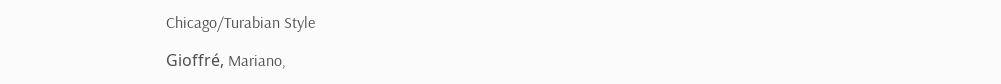Chicago/Turabian Style

Gioffré, Mariano,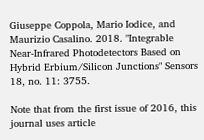Giuseppe Coppola, Mario Iodice, and Maurizio Casalino. 2018. "Integrable Near-Infrared Photodetectors Based on Hybrid Erbium/Silicon Junctions" Sensors 18, no. 11: 3755.

Note that from the first issue of 2016, this journal uses article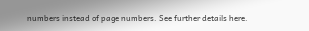numbers instead of page numbers. See further details here.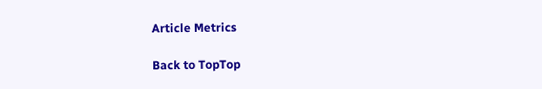Article Metrics

Back to TopTop